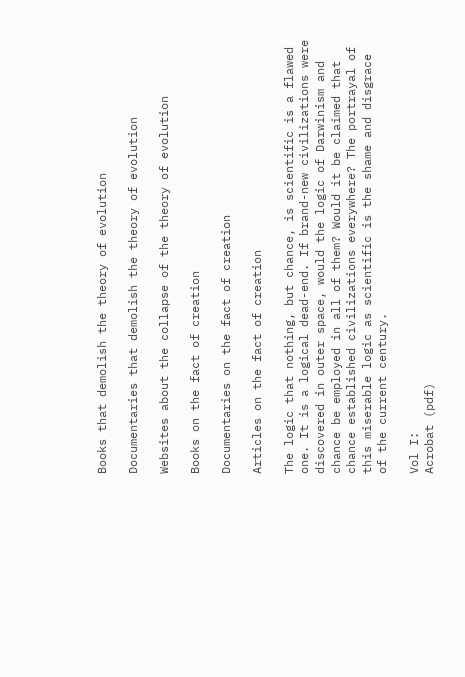Books that demolish the theory of evolution

Documentaries that demolish the theory of evolution

Websites about the collapse of the theory of evolution

Books on the fact of creation

Documentaries on the fact of creation

Articles on the fact of creation

The logic that nothing, but chance, is scientific is a flawed one. It is a logical dead-end. If brand-new civilizations were discovered in outer space, would the logic of Darwinism and chance be employed in all of them? Would it be claimed that chance established civilizations everywhere? The portrayal of this miserable logic as scientific is the shame and disgrace of the current century.

Vol I:
Acrobat (pdf)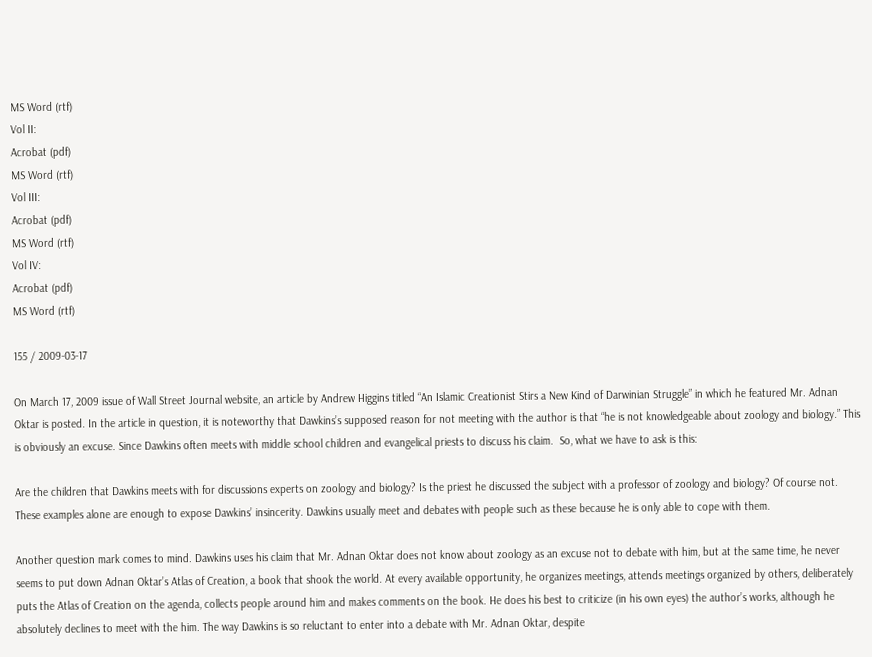MS Word (rtf)
Vol II:
Acrobat (pdf)
MS Word (rtf)
Vol III:
Acrobat (pdf)
MS Word (rtf)
Vol IV:
Acrobat (pdf)
MS Word (rtf)

155 / 2009-03-17

On March 17, 2009 issue of Wall Street Journal website, an article by Andrew Higgins titled “An Islamic Creationist Stirs a New Kind of Darwinian Struggle” in which he featured Mr. Adnan Oktar is posted. In the article in question, it is noteworthy that Dawkins’s supposed reason for not meeting with the author is that “he is not knowledgeable about zoology and biology.” This is obviously an excuse. Since Dawkins often meets with middle school children and evangelical priests to discuss his claim.  So, what we have to ask is this:

Are the children that Dawkins meets with for discussions experts on zoology and biology? Is the priest he discussed the subject with a professor of zoology and biology? Of course not. These examples alone are enough to expose Dawkins’ insincerity. Dawkins usually meet and debates with people such as these because he is only able to cope with them.

Another question mark comes to mind. Dawkins uses his claim that Mr. Adnan Oktar does not know about zoology as an excuse not to debate with him, but at the same time, he never seems to put down Adnan Oktar’s Atlas of Creation, a book that shook the world. At every available opportunity, he organizes meetings, attends meetings organized by others, deliberately puts the Atlas of Creation on the agenda, collects people around him and makes comments on the book. He does his best to criticize (in his own eyes) the author’s works, although he absolutely declines to meet with the him. The way Dawkins is so reluctant to enter into a debate with Mr. Adnan Oktar, despite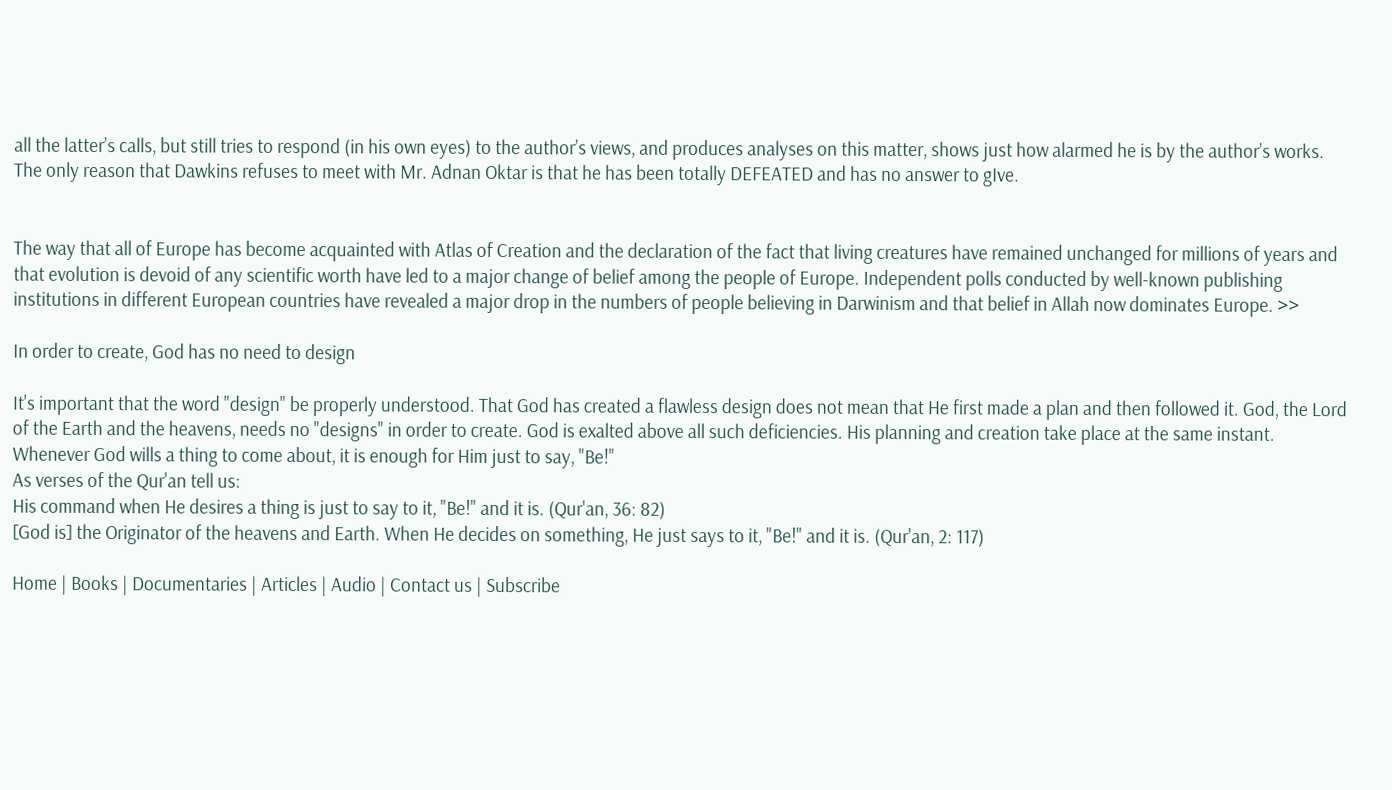all the latter’s calls, but still tries to respond (in his own eyes) to the author’s views, and produces analyses on this matter, shows just how alarmed he is by the author’s works.  The only reason that Dawkins refuses to meet with Mr. Adnan Oktar is that he has been totally DEFEATED and has no answer to gIve.


The way that all of Europe has become acquainted with Atlas of Creation and the declaration of the fact that living creatures have remained unchanged for millions of years and that evolution is devoid of any scientific worth have led to a major change of belief among the people of Europe. Independent polls conducted by well-known publishing institutions in different European countries have revealed a major drop in the numbers of people believing in Darwinism and that belief in Allah now dominates Europe. >>

In order to create, God has no need to design

It's important that the word "design" be properly understood. That God has created a flawless design does not mean that He first made a plan and then followed it. God, the Lord of the Earth and the heavens, needs no "designs" in order to create. God is exalted above all such deficiencies. His planning and creation take place at the same instant.
Whenever God wills a thing to come about, it is enough for Him just to say, "Be!"
As verses of the Qur'an tell us:
His command when He desires a thing is just to say to it, "Be!" and it is. (Qur'an, 36: 82)
[God is] the Originator of the heavens and Earth. When He decides on something, He just says to it, "Be!" and it is. (Qur'an, 2: 117)

Home | Books | Documentaries | Articles | Audio | Contact us | Subscribe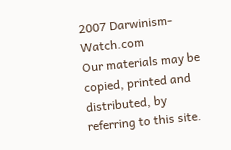2007 Darwinism-Watch.com
Our materials may be copied, printed and distributed, by referring to this site.